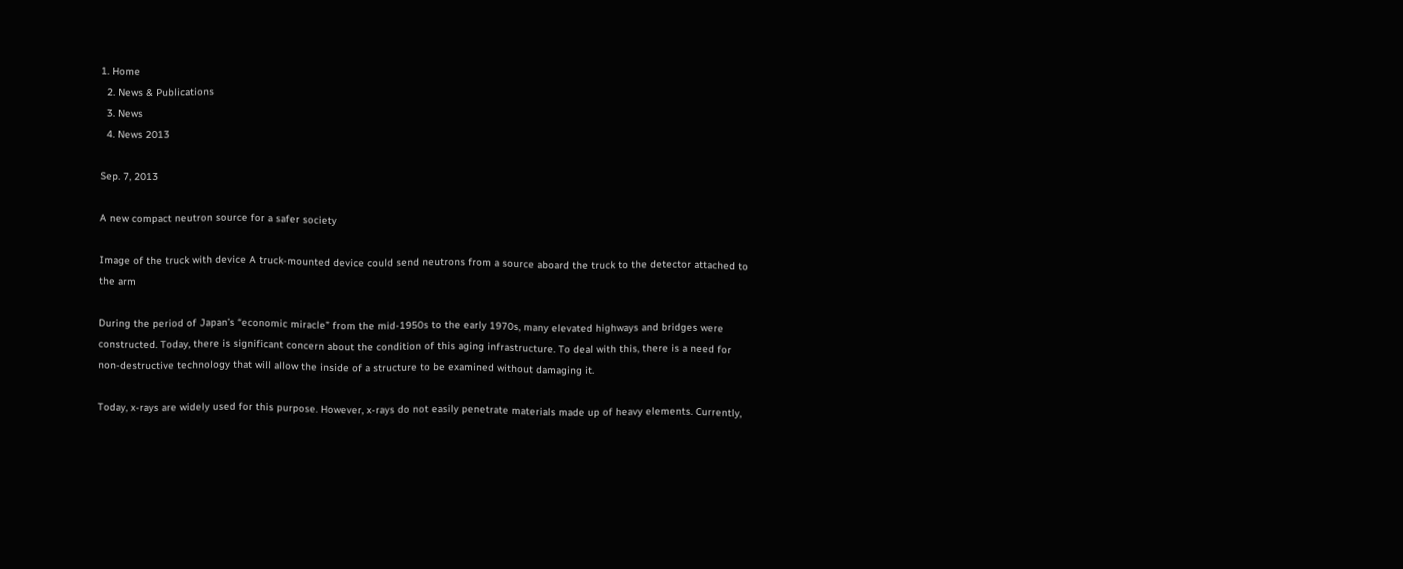1. Home
  2. News & Publications
  3. News
  4. News 2013

Sep. 7, 2013

A new compact neutron source for a safer society

Image of the truck with device A truck-mounted device could send neutrons from a source aboard the truck to the detector attached to the arm

During the period of Japan’s “economic miracle” from the mid-1950s to the early 1970s, many elevated highways and bridges were constructed. Today, there is significant concern about the condition of this aging infrastructure. To deal with this, there is a need for non-destructive technology that will allow the inside of a structure to be examined without damaging it.

Today, x-rays are widely used for this purpose. However, x-rays do not easily penetrate materials made up of heavy elements. Currently,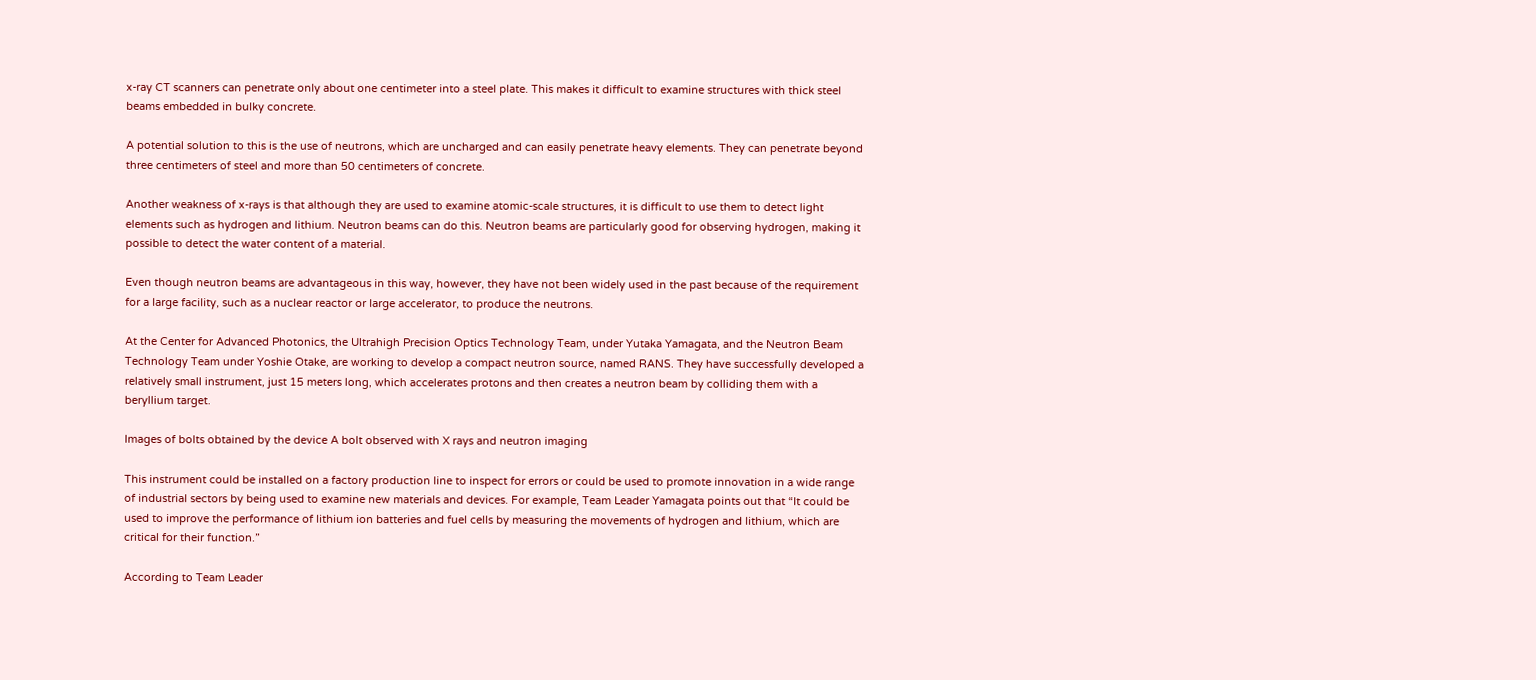x-ray CT scanners can penetrate only about one centimeter into a steel plate. This makes it difficult to examine structures with thick steel beams embedded in bulky concrete.

A potential solution to this is the use of neutrons, which are uncharged and can easily penetrate heavy elements. They can penetrate beyond three centimeters of steel and more than 50 centimeters of concrete.

Another weakness of x-rays is that although they are used to examine atomic-scale structures, it is difficult to use them to detect light elements such as hydrogen and lithium. Neutron beams can do this. Neutron beams are particularly good for observing hydrogen, making it possible to detect the water content of a material.

Even though neutron beams are advantageous in this way, however, they have not been widely used in the past because of the requirement for a large facility, such as a nuclear reactor or large accelerator, to produce the neutrons.

At the Center for Advanced Photonics, the Ultrahigh Precision Optics Technology Team, under Yutaka Yamagata, and the Neutron Beam Technology Team under Yoshie Otake, are working to develop a compact neutron source, named RANS. They have successfully developed a relatively small instrument, just 15 meters long, which accelerates protons and then creates a neutron beam by colliding them with a beryllium target.

Images of bolts obtained by the device A bolt observed with X rays and neutron imaging

This instrument could be installed on a factory production line to inspect for errors or could be used to promote innovation in a wide range of industrial sectors by being used to examine new materials and devices. For example, Team Leader Yamagata points out that “It could be used to improve the performance of lithium ion batteries and fuel cells by measuring the movements of hydrogen and lithium, which are critical for their function.”

According to Team Leader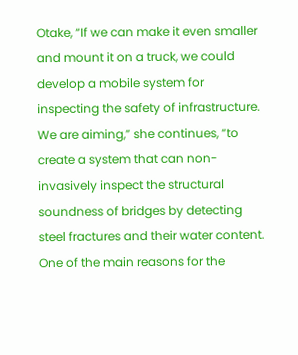Otake, “If we can make it even smaller and mount it on a truck, we could develop a mobile system for inspecting the safety of infrastructure. We are aiming,” she continues, “to create a system that can non-invasively inspect the structural soundness of bridges by detecting steel fractures and their water content. One of the main reasons for the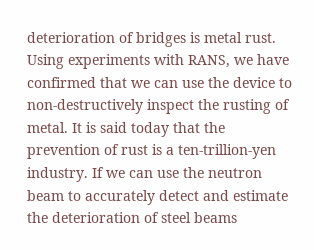deterioration of bridges is metal rust. Using experiments with RANS, we have confirmed that we can use the device to non-destructively inspect the rusting of metal. It is said today that the prevention of rust is a ten-trillion-yen industry. If we can use the neutron beam to accurately detect and estimate the deterioration of steel beams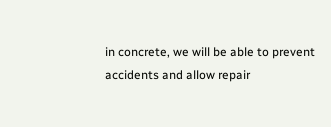in concrete, we will be able to prevent accidents and allow repair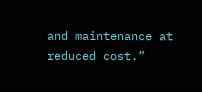and maintenance at reduced cost.”